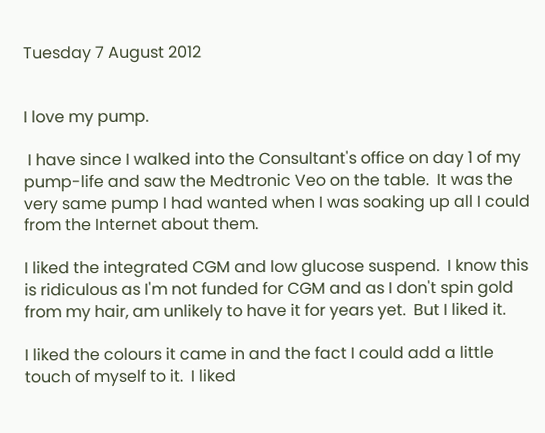Tuesday 7 August 2012


I love my pump.

 I have since I walked into the Consultant's office on day 1 of my pump-life and saw the Medtronic Veo on the table.  It was the very same pump I had wanted when I was soaking up all I could from the Internet about them.

I liked the integrated CGM and low glucose suspend.  I know this is ridiculous as I'm not funded for CGM and as I don't spin gold from my hair, am unlikely to have it for years yet.  But I liked it.

I liked the colours it came in and the fact I could add a little touch of myself to it.  I liked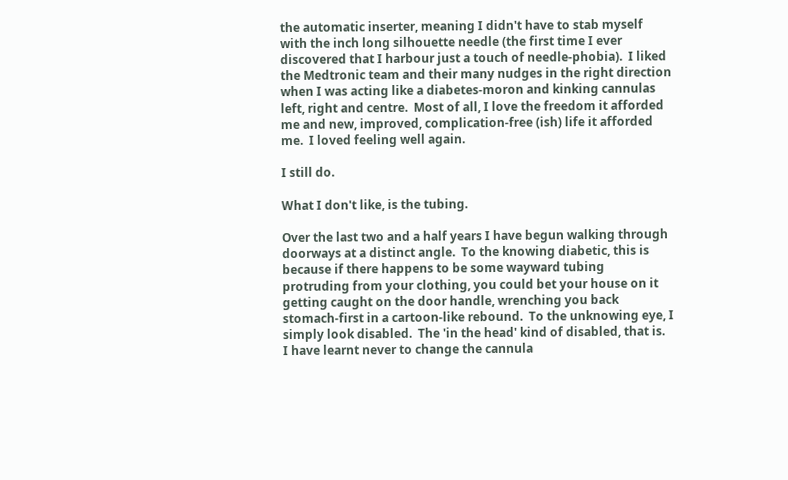the automatic inserter, meaning I didn't have to stab myself with the inch long silhouette needle (the first time I ever discovered that I harbour just a touch of needle-phobia).  I liked the Medtronic team and their many nudges in the right direction when I was acting like a diabetes-moron and kinking cannulas left, right and centre.  Most of all, I love the freedom it afforded me and new, improved, complication-free (ish) life it afforded me.  I loved feeling well again.

I still do.

What I don't like, is the tubing.

Over the last two and a half years I have begun walking through doorways at a distinct angle.  To the knowing diabetic, this is because if there happens to be some wayward tubing protruding from your clothing, you could bet your house on it getting caught on the door handle, wrenching you back stomach-first in a cartoon-like rebound.  To the unknowing eye, I simply look disabled.  The 'in the head' kind of disabled, that is.  I have learnt never to change the cannula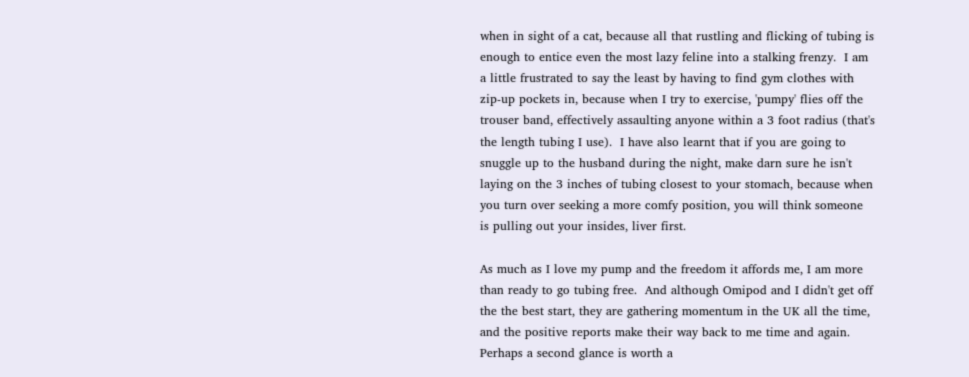when in sight of a cat, because all that rustling and flicking of tubing is enough to entice even the most lazy feline into a stalking frenzy.  I am a little frustrated to say the least by having to find gym clothes with zip-up pockets in, because when I try to exercise, 'pumpy' flies off the trouser band, effectively assaulting anyone within a 3 foot radius (that's the length tubing I use).  I have also learnt that if you are going to snuggle up to the husband during the night, make darn sure he isn't laying on the 3 inches of tubing closest to your stomach, because when you turn over seeking a more comfy position, you will think someone is pulling out your insides, liver first.

As much as I love my pump and the freedom it affords me, I am more than ready to go tubing free.  And although Omipod and I didn't get off the the best start, they are gathering momentum in the UK all the time, and the positive reports make their way back to me time and again. Perhaps a second glance is worth a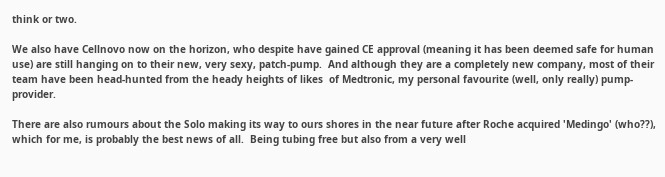think or two.

We also have Cellnovo now on the horizon, who despite have gained CE approval (meaning it has been deemed safe for human use) are still hanging on to their new, very sexy, patch-pump.  And although they are a completely new company, most of their team have been head-hunted from the heady heights of likes  of Medtronic, my personal favourite (well, only really) pump-provider.

There are also rumours about the Solo making its way to ours shores in the near future after Roche acquired 'Medingo' (who??), which for me, is probably the best news of all.  Being tubing free but also from a very well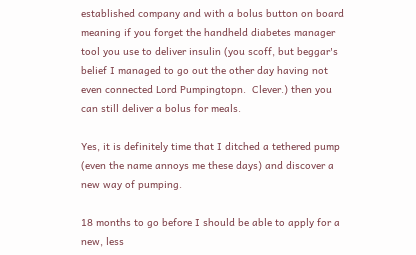established company and with a bolus button on board meaning if you forget the handheld diabetes manager tool you use to deliver insulin (you scoff, but beggar's belief I managed to go out the other day having not even connected Lord Pumpingtopn.  Clever.) then you can still deliver a bolus for meals.

Yes, it is definitely time that I ditched a tethered pump (even the name annoys me these days) and discover a new way of pumping.

18 months to go before I should be able to apply for a new, less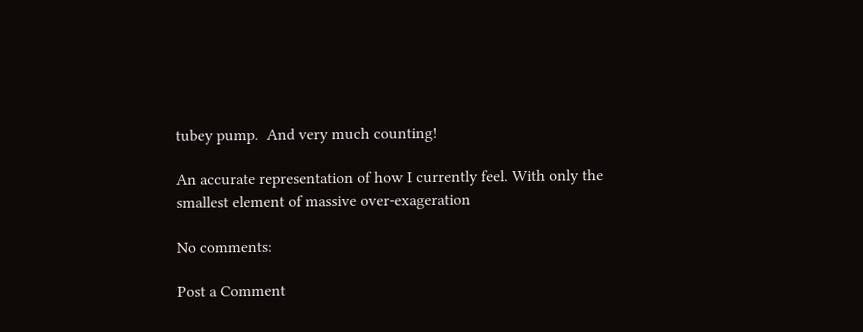tubey pump.  And very much counting!

An accurate representation of how I currently feel. With only the smallest element of massive over-exageration

No comments:

Post a Comment